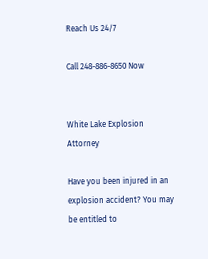Reach Us 24/7

Call 248-886-8650 Now


White Lake Explosion Attorney

Have you been injured in an explosion accident? You may be entitled to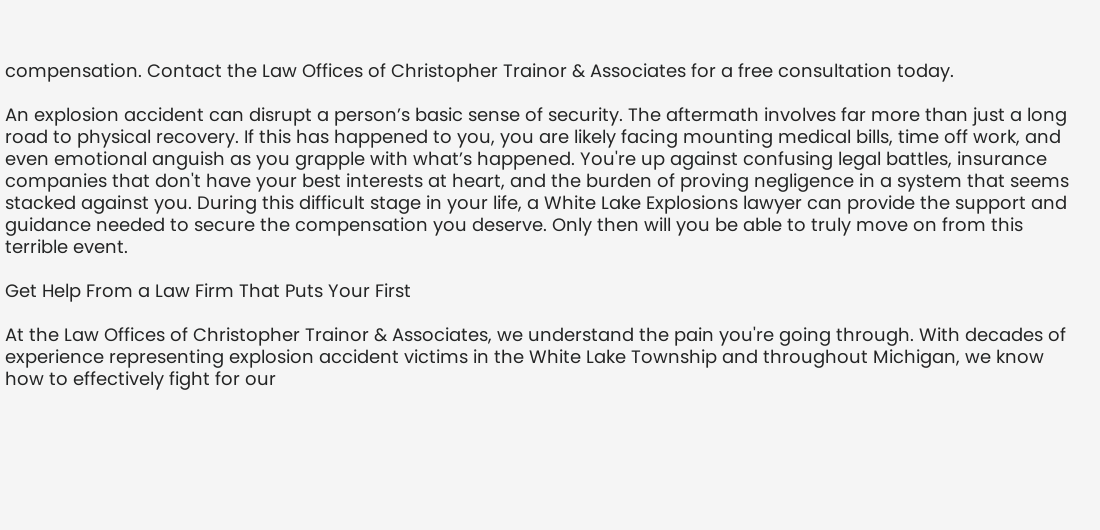compensation. Contact the Law Offices of Christopher Trainor & Associates for a free consultation today.

An explosion accident can disrupt a person’s basic sense of security. The aftermath involves far more than just a long road to physical recovery. If this has happened to you, you are likely facing mounting medical bills, time off work, and even emotional anguish as you grapple with what’s happened. You're up against confusing legal battles, insurance companies that don't have your best interests at heart, and the burden of proving negligence in a system that seems stacked against you. During this difficult stage in your life, a White Lake Explosions lawyer can provide the support and guidance needed to secure the compensation you deserve. Only then will you be able to truly move on from this terrible event.

Get Help From a Law Firm That Puts Your First

At the Law Offices of Christopher Trainor & Associates, we understand the pain you're going through. With decades of experience representing explosion accident victims in the White Lake Township and throughout Michigan, we know how to effectively fight for our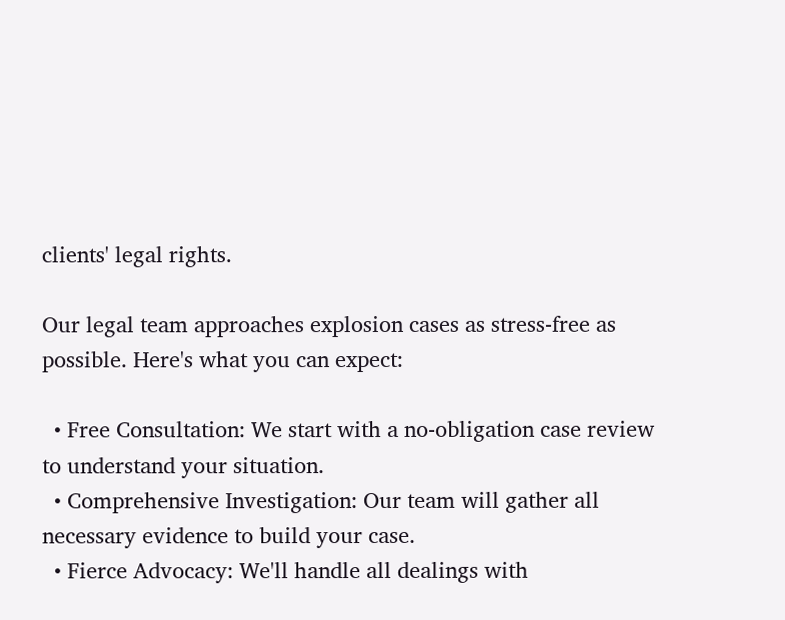clients' legal rights.

Our legal team approaches explosion cases as stress-free as possible. Here's what you can expect:

  • Free Consultation: We start with a no-obligation case review to understand your situation.
  • Comprehensive Investigation: Our team will gather all necessary evidence to build your case.
  • Fierce Advocacy: We'll handle all dealings with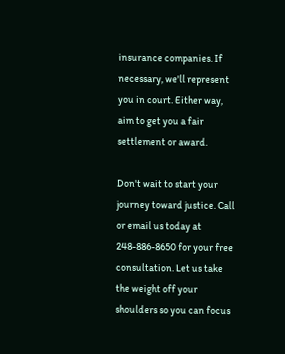insurance companies. If necessary, we'll represent you in court. Either way, aim to get you a fair settlement or award.

Don't wait to start your journey toward justice. Call or email us today at 248-886-8650 for your free consultation. Let us take the weight off your shoulders so you can focus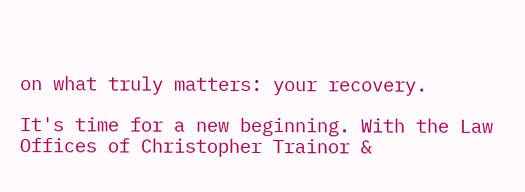on what truly matters: your recovery.

It's time for a new beginning. With the Law Offices of Christopher Trainor &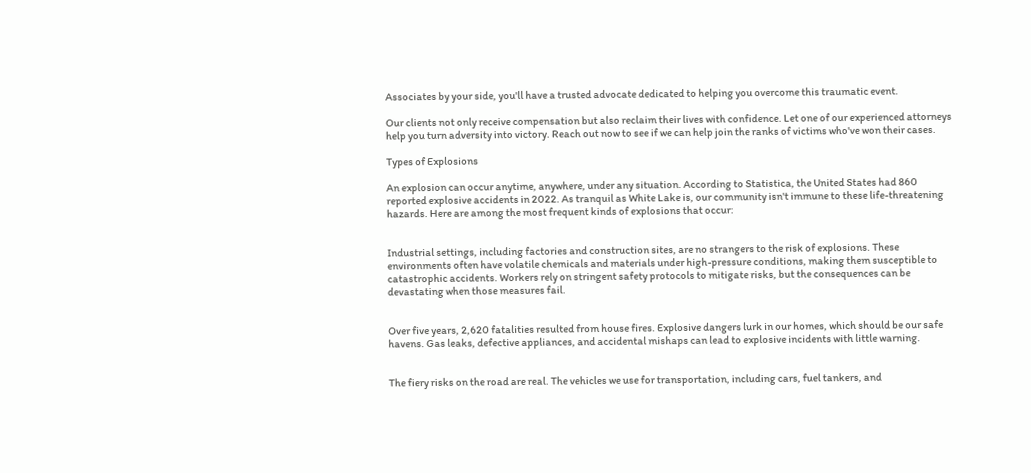Associates by your side, you'll have a trusted advocate dedicated to helping you overcome this traumatic event.

Our clients not only receive compensation but also reclaim their lives with confidence. Let one of our experienced attorneys help you turn adversity into victory. Reach out now to see if we can help join the ranks of victims who've won their cases.

Types of Explosions

An explosion can occur anytime, anywhere, under any situation. According to Statistica, the United States had 860 reported explosive accidents in 2022. As tranquil as White Lake is, our community isn't immune to these life-threatening hazards. Here are among the most frequent kinds of explosions that occur:


Industrial settings, including factories and construction sites, are no strangers to the risk of explosions. These environments often have volatile chemicals and materials under high-pressure conditions, making them susceptible to catastrophic accidents. Workers rely on stringent safety protocols to mitigate risks, but the consequences can be devastating when those measures fail.


Over five years, 2,620 fatalities resulted from house fires. Explosive dangers lurk in our homes, which should be our safe havens. Gas leaks, defective appliances, and accidental mishaps can lead to explosive incidents with little warning.


The fiery risks on the road are real. The vehicles we use for transportation, including cars, fuel tankers, and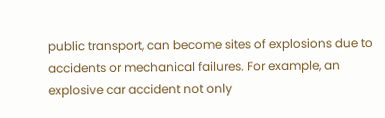public transport, can become sites of explosions due to accidents or mechanical failures. For example, an explosive car accident not only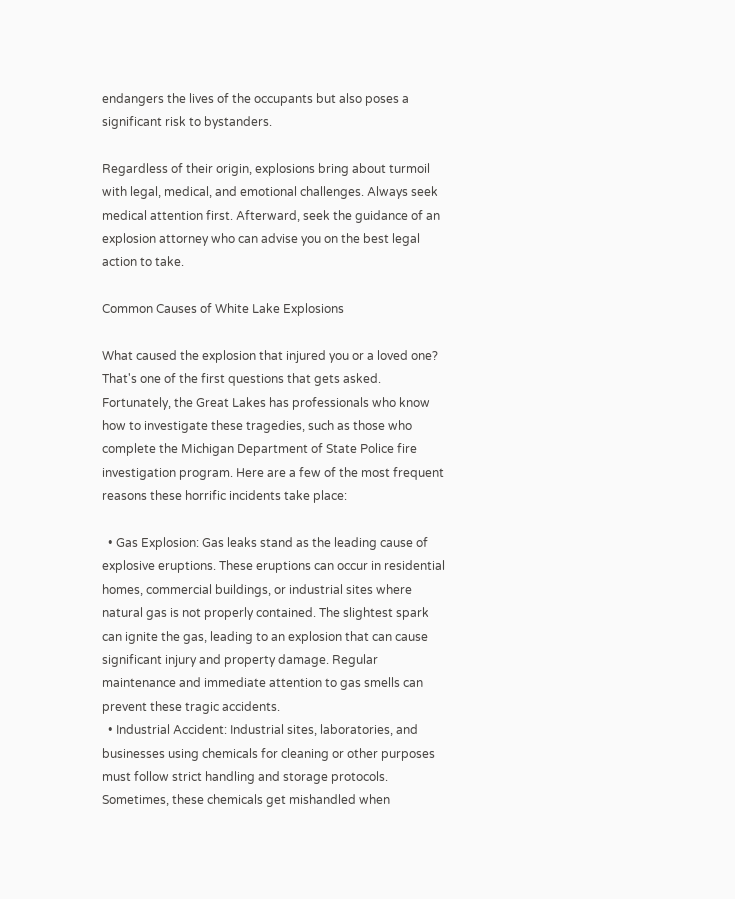endangers the lives of the occupants but also poses a significant risk to bystanders.

Regardless of their origin, explosions bring about turmoil with legal, medical, and emotional challenges. Always seek medical attention first. Afterward, seek the guidance of an explosion attorney who can advise you on the best legal action to take.

Common Causes of White Lake Explosions

What caused the explosion that injured you or a loved one? That's one of the first questions that gets asked. Fortunately, the Great Lakes has professionals who know how to investigate these tragedies, such as those who complete the Michigan Department of State Police fire investigation program. Here are a few of the most frequent reasons these horrific incidents take place:

  • Gas Explosion: Gas leaks stand as the leading cause of explosive eruptions. These eruptions can occur in residential homes, commercial buildings, or industrial sites where natural gas is not properly contained. The slightest spark can ignite the gas, leading to an explosion that can cause significant injury and property damage. Regular maintenance and immediate attention to gas smells can prevent these tragic accidents.
  • Industrial Accident: Industrial sites, laboratories, and businesses using chemicals for cleaning or other purposes must follow strict handling and storage protocols. Sometimes, these chemicals get mishandled when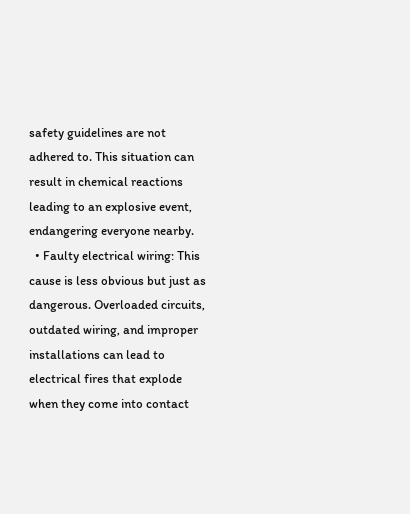safety guidelines are not adhered to. This situation can result in chemical reactions leading to an explosive event, endangering everyone nearby.
  • Faulty electrical wiring: This cause is less obvious but just as dangerous. Overloaded circuits, outdated wiring, and improper installations can lead to electrical fires that explode when they come into contact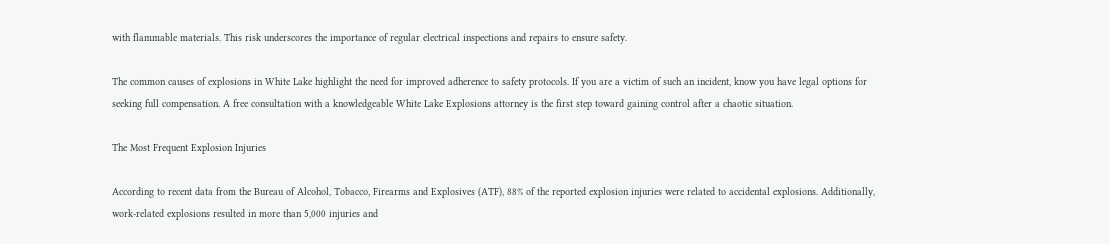with flammable materials. This risk underscores the importance of regular electrical inspections and repairs to ensure safety.

The common causes of explosions in White Lake highlight the need for improved adherence to safety protocols. If you are a victim of such an incident, know you have legal options for seeking full compensation. A free consultation with a knowledgeable White Lake Explosions attorney is the first step toward gaining control after a chaotic situation.

The Most Frequent Explosion Injuries

According to recent data from the Bureau of Alcohol, Tobacco, Firearms and Explosives (ATF), 88% of the reported explosion injuries were related to accidental explosions. Additionally, work-related explosions resulted in more than 5,000 injuries and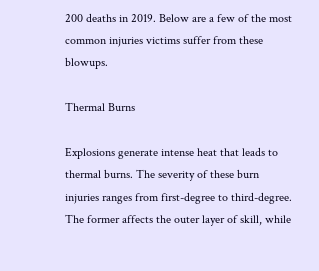200 deaths in 2019. Below are a few of the most common injuries victims suffer from these blowups.

Thermal Burns

Explosions generate intense heat that leads to thermal burns. The severity of these burn injuries ranges from first-degree to third-degree. The former affects the outer layer of skill, while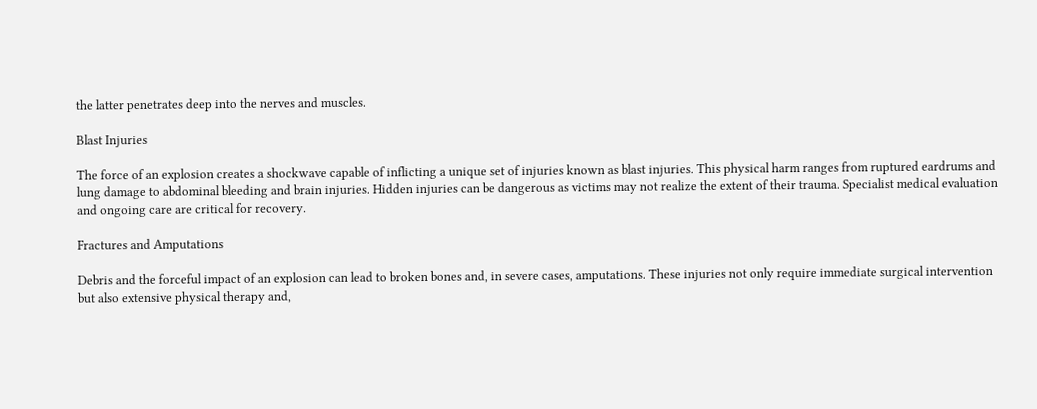the latter penetrates deep into the nerves and muscles.

Blast Injuries

The force of an explosion creates a shockwave capable of inflicting a unique set of injuries known as blast injuries. This physical harm ranges from ruptured eardrums and lung damage to abdominal bleeding and brain injuries. Hidden injuries can be dangerous as victims may not realize the extent of their trauma. Specialist medical evaluation and ongoing care are critical for recovery.

Fractures and Amputations

Debris and the forceful impact of an explosion can lead to broken bones and, in severe cases, amputations. These injuries not only require immediate surgical intervention but also extensive physical therapy and,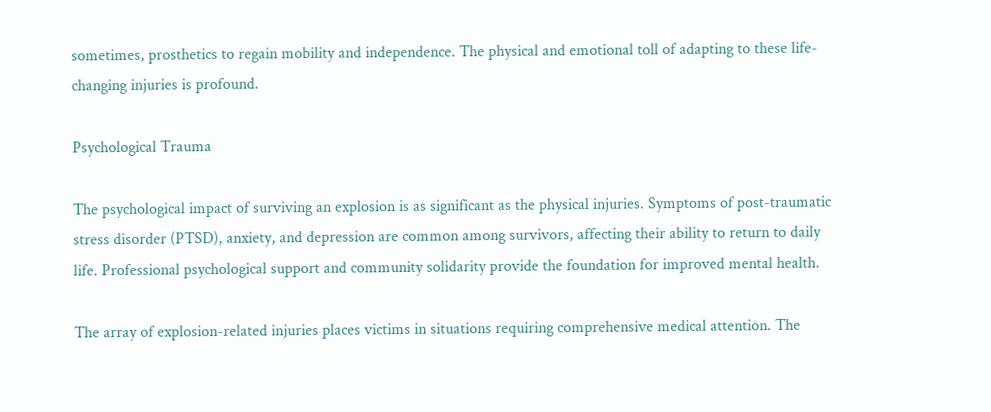sometimes, prosthetics to regain mobility and independence. The physical and emotional toll of adapting to these life-changing injuries is profound.

Psychological Trauma

The psychological impact of surviving an explosion is as significant as the physical injuries. Symptoms of post-traumatic stress disorder (PTSD), anxiety, and depression are common among survivors, affecting their ability to return to daily life. Professional psychological support and community solidarity provide the foundation for improved mental health.

The array of explosion-related injuries places victims in situations requiring comprehensive medical attention. The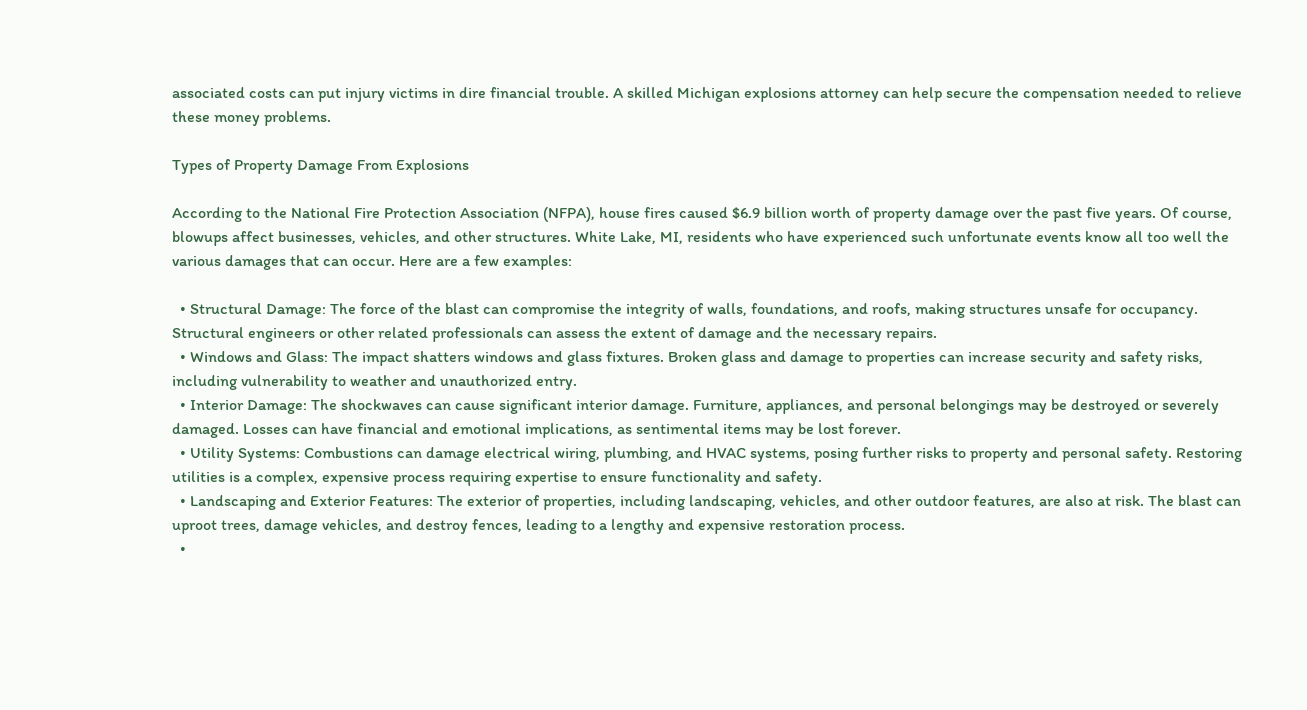associated costs can put injury victims in dire financial trouble. A skilled Michigan explosions attorney can help secure the compensation needed to relieve these money problems.

Types of Property Damage From Explosions

According to the National Fire Protection Association (NFPA), house fires caused $6.9 billion worth of property damage over the past five years. Of course, blowups affect businesses, vehicles, and other structures. White Lake, MI, residents who have experienced such unfortunate events know all too well the various damages that can occur. Here are a few examples:

  • Structural Damage: The force of the blast can compromise the integrity of walls, foundations, and roofs, making structures unsafe for occupancy. Structural engineers or other related professionals can assess the extent of damage and the necessary repairs.
  • Windows and Glass: The impact shatters windows and glass fixtures. Broken glass and damage to properties can increase security and safety risks, including vulnerability to weather and unauthorized entry.
  • Interior Damage: The shockwaves can cause significant interior damage. Furniture, appliances, and personal belongings may be destroyed or severely damaged. Losses can have financial and emotional implications, as sentimental items may be lost forever.
  • Utility Systems: Combustions can damage electrical wiring, plumbing, and HVAC systems, posing further risks to property and personal safety. Restoring utilities is a complex, expensive process requiring expertise to ensure functionality and safety.
  • Landscaping and Exterior Features: The exterior of properties, including landscaping, vehicles, and other outdoor features, are also at risk. The blast can uproot trees, damage vehicles, and destroy fences, leading to a lengthy and expensive restoration process.
  •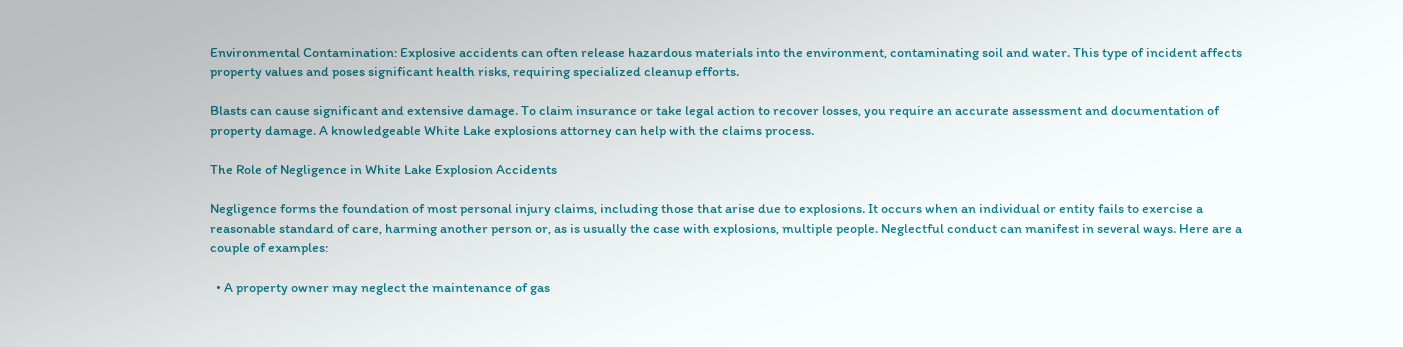Environmental Contamination: Explosive accidents can often release hazardous materials into the environment, contaminating soil and water. This type of incident affects property values and poses significant health risks, requiring specialized cleanup efforts.

Blasts can cause significant and extensive damage. To claim insurance or take legal action to recover losses, you require an accurate assessment and documentation of property damage. A knowledgeable White Lake explosions attorney can help with the claims process.

The Role of Negligence in White Lake Explosion Accidents

Negligence forms the foundation of most personal injury claims, including those that arise due to explosions. It occurs when an individual or entity fails to exercise a reasonable standard of care, harming another person or, as is usually the case with explosions, multiple people. Neglectful conduct can manifest in several ways. Here are a couple of examples:

  • A property owner may neglect the maintenance of gas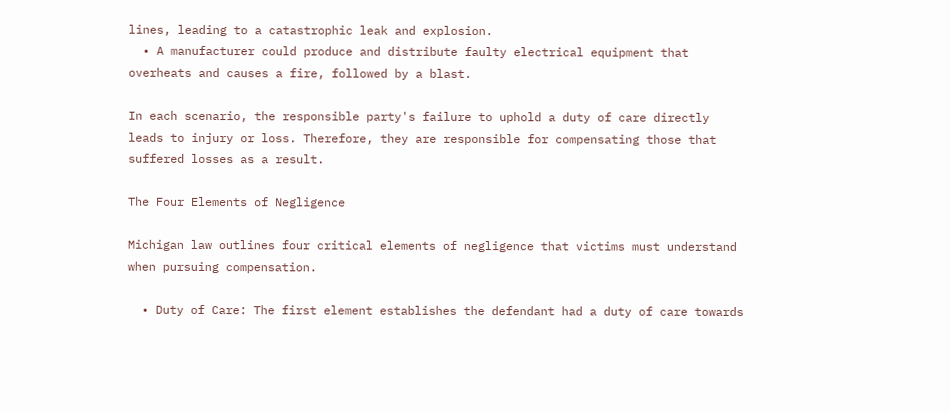lines, leading to a catastrophic leak and explosion.
  • A manufacturer could produce and distribute faulty electrical equipment that overheats and causes a fire, followed by a blast.

In each scenario, the responsible party's failure to uphold a duty of care directly leads to injury or loss. Therefore, they are responsible for compensating those that suffered losses as a result.

The Four Elements of Negligence

Michigan law outlines four critical elements of negligence that victims must understand when pursuing compensation.

  • Duty of Care: The first element establishes the defendant had a duty of care towards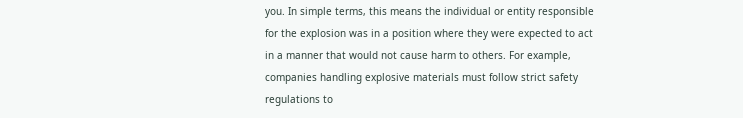you. In simple terms, this means the individual or entity responsible for the explosion was in a position where they were expected to act in a manner that would not cause harm to others. For example, companies handling explosive materials must follow strict safety regulations to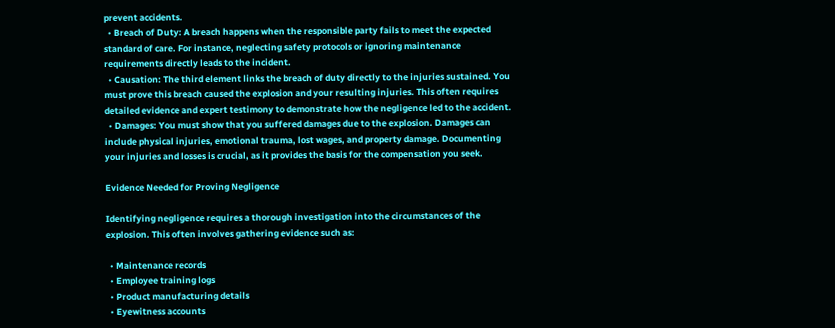prevent accidents.
  • Breach of Duty: A breach happens when the responsible party fails to meet the expected standard of care. For instance, neglecting safety protocols or ignoring maintenance requirements directly leads to the incident.
  • Causation: The third element links the breach of duty directly to the injuries sustained. You must prove this breach caused the explosion and your resulting injuries. This often requires detailed evidence and expert testimony to demonstrate how the negligence led to the accident.
  • Damages: You must show that you suffered damages due to the explosion. Damages can include physical injuries, emotional trauma, lost wages, and property damage. Documenting your injuries and losses is crucial, as it provides the basis for the compensation you seek.

Evidence Needed for Proving Negligence

Identifying negligence requires a thorough investigation into the circumstances of the explosion. This often involves gathering evidence such as:

  • Maintenance records
  • Employee training logs
  • Product manufacturing details
  • Eyewitness accounts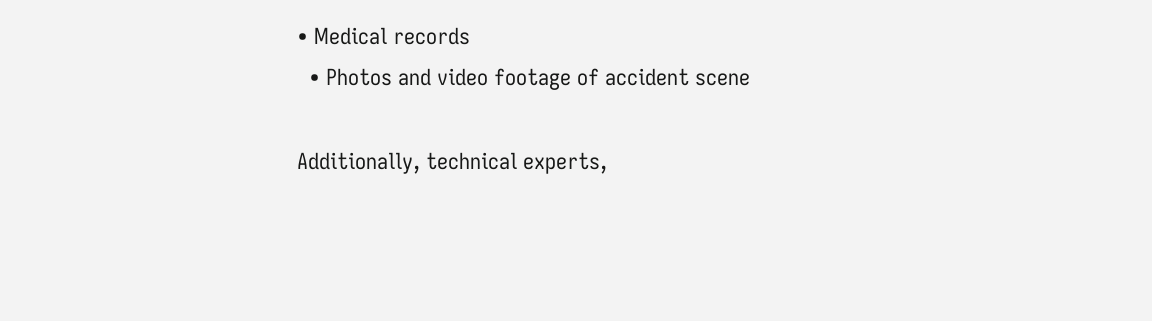• Medical records
  • Photos and video footage of accident scene

Additionally, technical experts,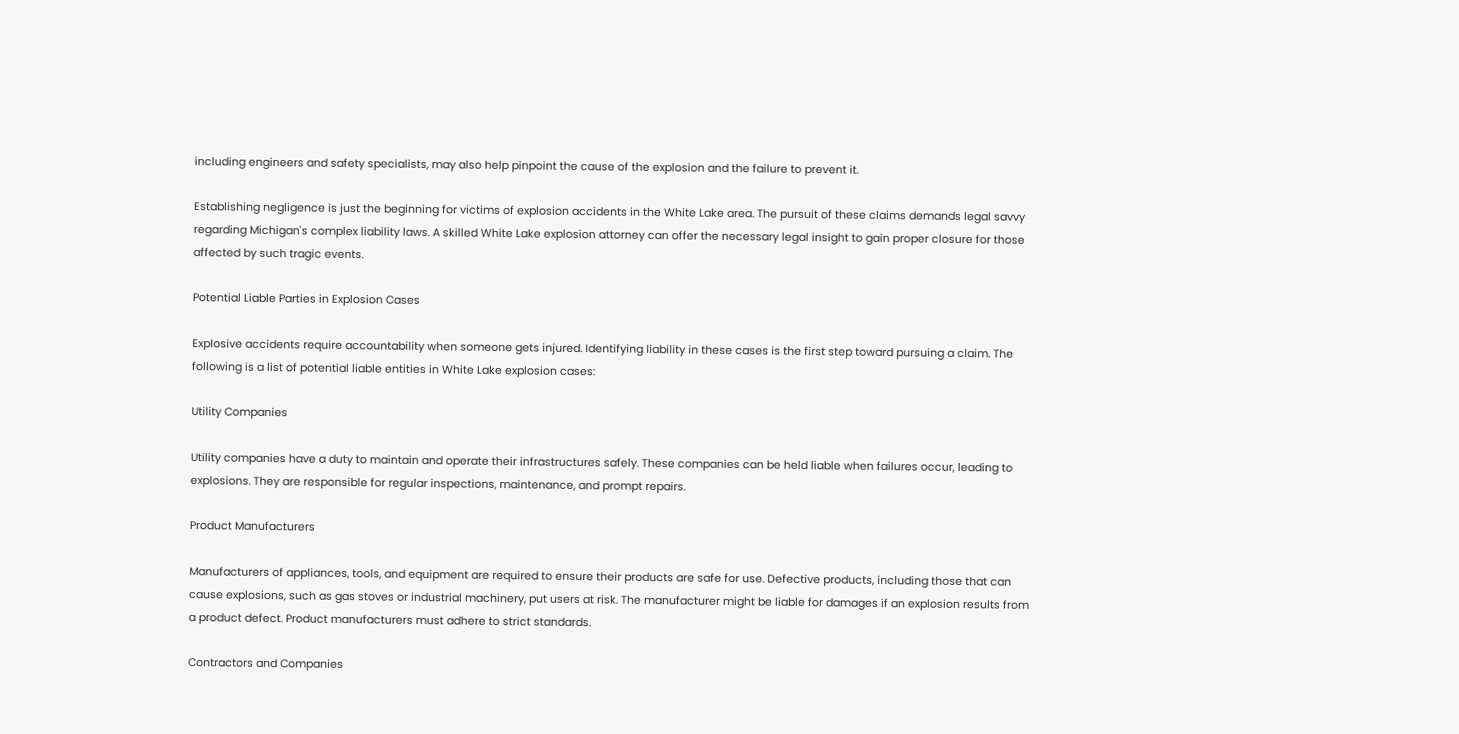including engineers and safety specialists, may also help pinpoint the cause of the explosion and the failure to prevent it.

Establishing negligence is just the beginning for victims of explosion accidents in the White Lake area. The pursuit of these claims demands legal savvy regarding Michigan's complex liability laws. A skilled White Lake explosion attorney can offer the necessary legal insight to gain proper closure for those affected by such tragic events.

Potential Liable Parties in Explosion Cases

Explosive accidents require accountability when someone gets injured. Identifying liability in these cases is the first step toward pursuing a claim. The following is a list of potential liable entities in White Lake explosion cases:

Utility Companies

Utility companies have a duty to maintain and operate their infrastructures safely. These companies can be held liable when failures occur, leading to explosions. They are responsible for regular inspections, maintenance, and prompt repairs.

Product Manufacturers

Manufacturers of appliances, tools, and equipment are required to ensure their products are safe for use. Defective products, including those that can cause explosions, such as gas stoves or industrial machinery, put users at risk. The manufacturer might be liable for damages if an explosion results from a product defect. Product manufacturers must adhere to strict standards.

Contractors and Companies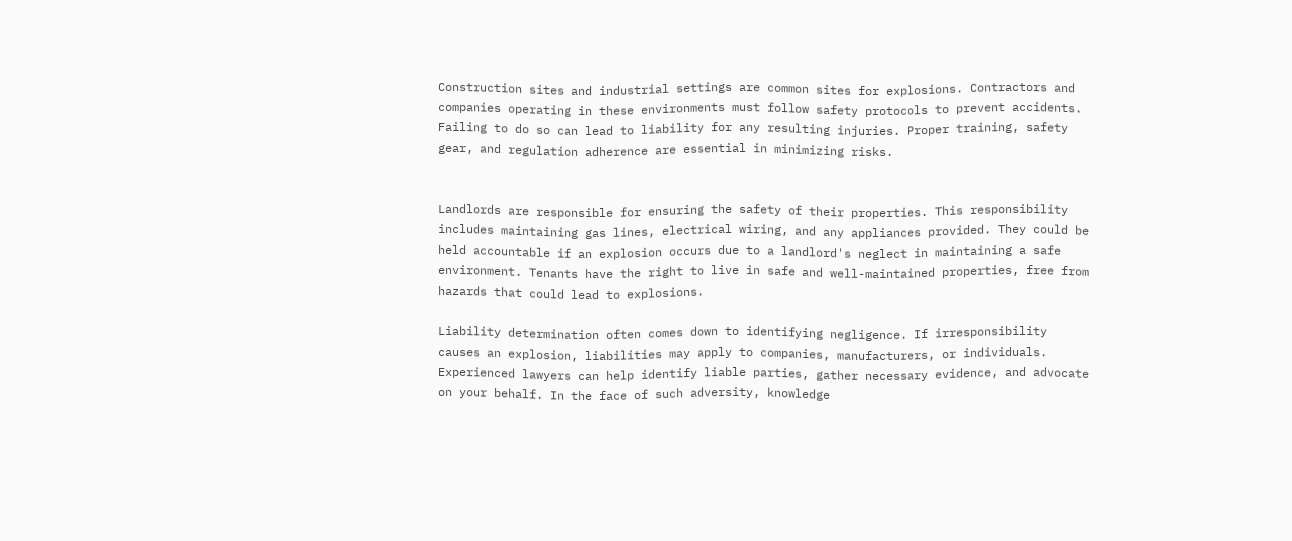Construction sites and industrial settings are common sites for explosions. Contractors and companies operating in these environments must follow safety protocols to prevent accidents. Failing to do so can lead to liability for any resulting injuries. Proper training, safety gear, and regulation adherence are essential in minimizing risks.


Landlords are responsible for ensuring the safety of their properties. This responsibility includes maintaining gas lines, electrical wiring, and any appliances provided. They could be held accountable if an explosion occurs due to a landlord's neglect in maintaining a safe environment. Tenants have the right to live in safe and well-maintained properties, free from hazards that could lead to explosions.

Liability determination often comes down to identifying negligence. If irresponsibility causes an explosion, liabilities may apply to companies, manufacturers, or individuals. Experienced lawyers can help identify liable parties, gather necessary evidence, and advocate on your behalf. In the face of such adversity, knowledge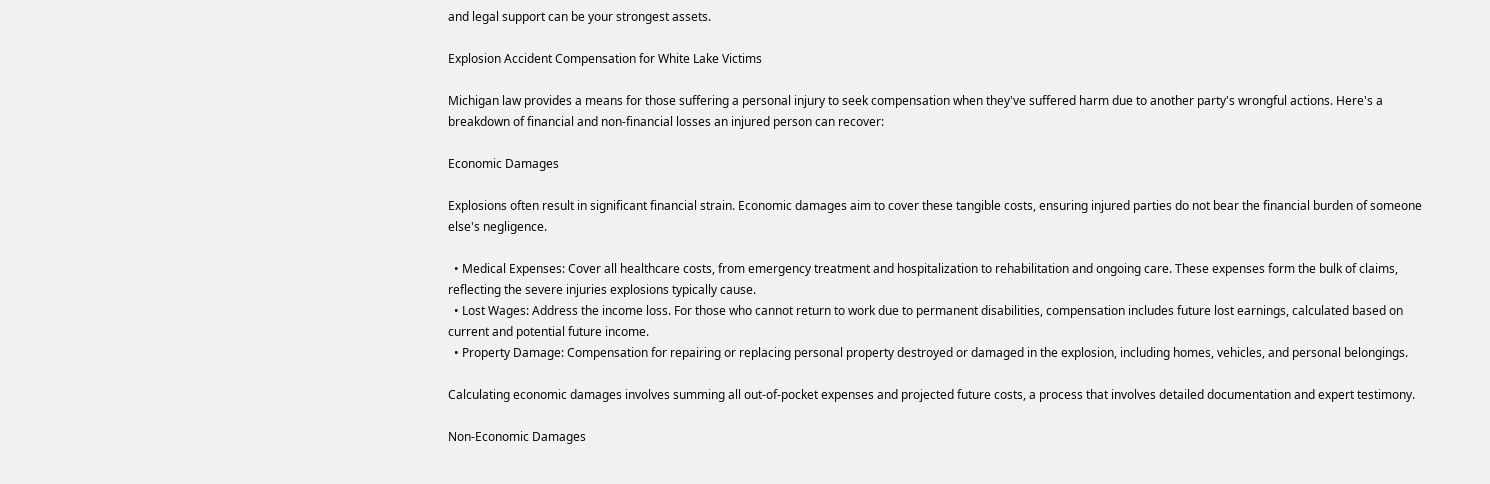and legal support can be your strongest assets.

Explosion Accident Compensation for White Lake Victims

Michigan law provides a means for those suffering a personal injury to seek compensation when they've suffered harm due to another party's wrongful actions. Here's a breakdown of financial and non-financial losses an injured person can recover:

Economic Damages

Explosions often result in significant financial strain. Economic damages aim to cover these tangible costs, ensuring injured parties do not bear the financial burden of someone else's negligence.

  • Medical Expenses: Cover all healthcare costs, from emergency treatment and hospitalization to rehabilitation and ongoing care. These expenses form the bulk of claims, reflecting the severe injuries explosions typically cause.
  • Lost Wages: Address the income loss. For those who cannot return to work due to permanent disabilities, compensation includes future lost earnings, calculated based on current and potential future income.
  • Property Damage: Compensation for repairing or replacing personal property destroyed or damaged in the explosion, including homes, vehicles, and personal belongings.

Calculating economic damages involves summing all out-of-pocket expenses and projected future costs, a process that involves detailed documentation and expert testimony.

Non-Economic Damages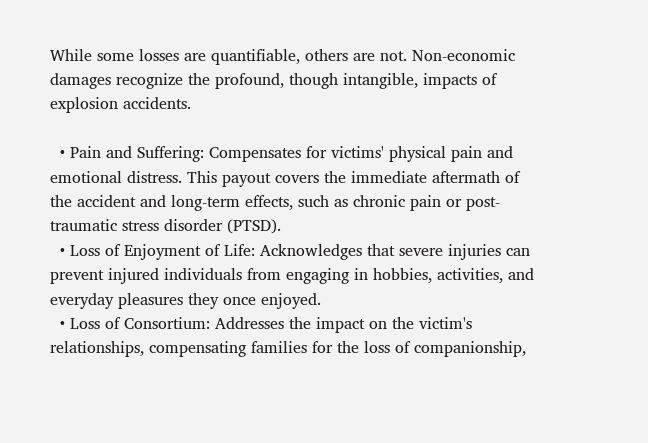While some losses are quantifiable, others are not. Non-economic damages recognize the profound, though intangible, impacts of explosion accidents.

  • Pain and Suffering: Compensates for victims' physical pain and emotional distress. This payout covers the immediate aftermath of the accident and long-term effects, such as chronic pain or post-traumatic stress disorder (PTSD).
  • Loss of Enjoyment of Life: Acknowledges that severe injuries can prevent injured individuals from engaging in hobbies, activities, and everyday pleasures they once enjoyed.
  • Loss of Consortium: Addresses the impact on the victim's relationships, compensating families for the loss of companionship,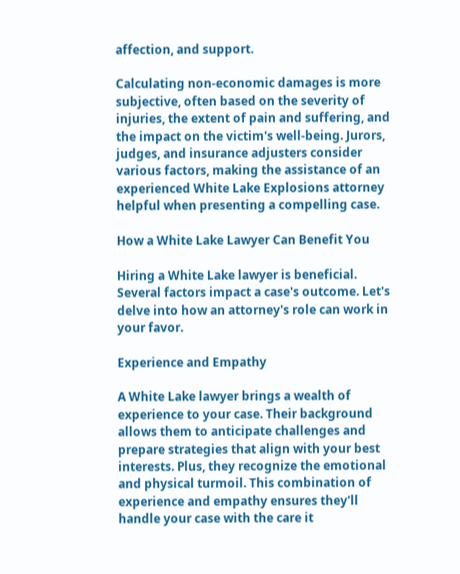affection, and support.

Calculating non-economic damages is more subjective, often based on the severity of injuries, the extent of pain and suffering, and the impact on the victim's well-being. Jurors, judges, and insurance adjusters consider various factors, making the assistance of an experienced White Lake Explosions attorney helpful when presenting a compelling case.

How a White Lake Lawyer Can Benefit You

Hiring a White Lake lawyer is beneficial. Several factors impact a case's outcome. Let's delve into how an attorney's role can work in your favor.

Experience and Empathy

A White Lake lawyer brings a wealth of experience to your case. Their background allows them to anticipate challenges and prepare strategies that align with your best interests. Plus, they recognize the emotional and physical turmoil. This combination of experience and empathy ensures they'll handle your case with the care it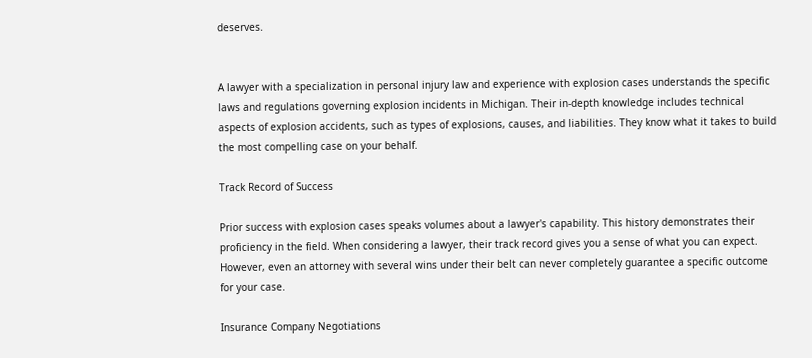deserves.


A lawyer with a specialization in personal injury law and experience with explosion cases understands the specific laws and regulations governing explosion incidents in Michigan. Their in-depth knowledge includes technical aspects of explosion accidents, such as types of explosions, causes, and liabilities. They know what it takes to build the most compelling case on your behalf.

Track Record of Success

Prior success with explosion cases speaks volumes about a lawyer's capability. This history demonstrates their proficiency in the field. When considering a lawyer, their track record gives you a sense of what you can expect. However, even an attorney with several wins under their belt can never completely guarantee a specific outcome for your case.

Insurance Company Negotiations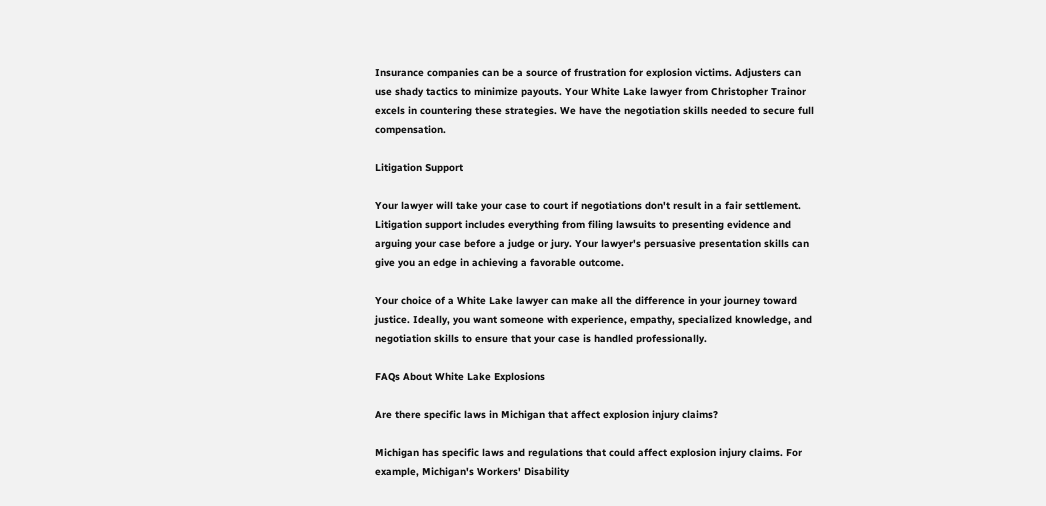Insurance companies can be a source of frustration for explosion victims. Adjusters can use shady tactics to minimize payouts. Your White Lake lawyer from Christopher Trainor excels in countering these strategies. We have the negotiation skills needed to secure full compensation.

Litigation Support

Your lawyer will take your case to court if negotiations don't result in a fair settlement. Litigation support includes everything from filing lawsuits to presenting evidence and arguing your case before a judge or jury. Your lawyer's persuasive presentation skills can give you an edge in achieving a favorable outcome.

Your choice of a White Lake lawyer can make all the difference in your journey toward justice. Ideally, you want someone with experience, empathy, specialized knowledge, and negotiation skills to ensure that your case is handled professionally.

FAQs About White Lake Explosions

Are there specific laws in Michigan that affect explosion injury claims?

Michigan has specific laws and regulations that could affect explosion injury claims. For example, Michigan's Workers' Disability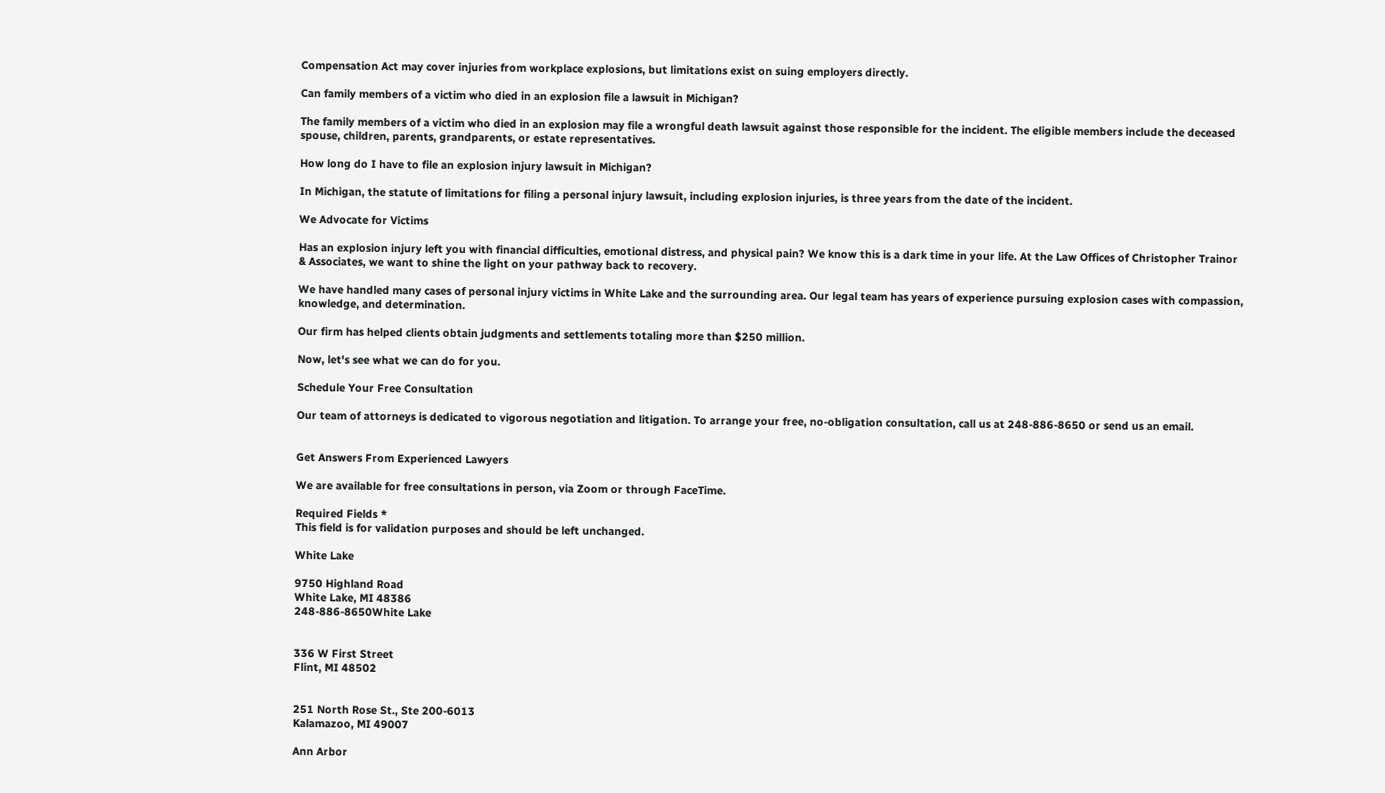Compensation Act may cover injuries from workplace explosions, but limitations exist on suing employers directly.

Can family members of a victim who died in an explosion file a lawsuit in Michigan?

The family members of a victim who died in an explosion may file a wrongful death lawsuit against those responsible for the incident. The eligible members include the deceased spouse, children, parents, grandparents, or estate representatives.

How long do I have to file an explosion injury lawsuit in Michigan?

In Michigan, the statute of limitations for filing a personal injury lawsuit, including explosion injuries, is three years from the date of the incident.

We Advocate for Victims

Has an explosion injury left you with financial difficulties, emotional distress, and physical pain? We know this is a dark time in your life. At the Law Offices of Christopher Trainor & Associates, we want to shine the light on your pathway back to recovery.

We have handled many cases of personal injury victims in White Lake and the surrounding area. Our legal team has years of experience pursuing explosion cases with compassion, knowledge, and determination.

Our firm has helped clients obtain judgments and settlements totaling more than $250 million.

Now, let's see what we can do for you.

Schedule Your Free Consultation

Our team of attorneys is dedicated to vigorous negotiation and litigation. To arrange your free, no-obligation consultation, call us at 248-886-8650 or send us an email.


Get Answers From Experienced Lawyers

We are available for free consultations in person, via Zoom or through FaceTime.

Required Fields *
This field is for validation purposes and should be left unchanged.

White Lake

9750 Highland Road
White Lake, MI 48386
248-886-8650White Lake


336 W First Street
Flint, MI 48502


251 North Rose St., Ste 200-6013
Kalamazoo, MI 49007

Ann Arbor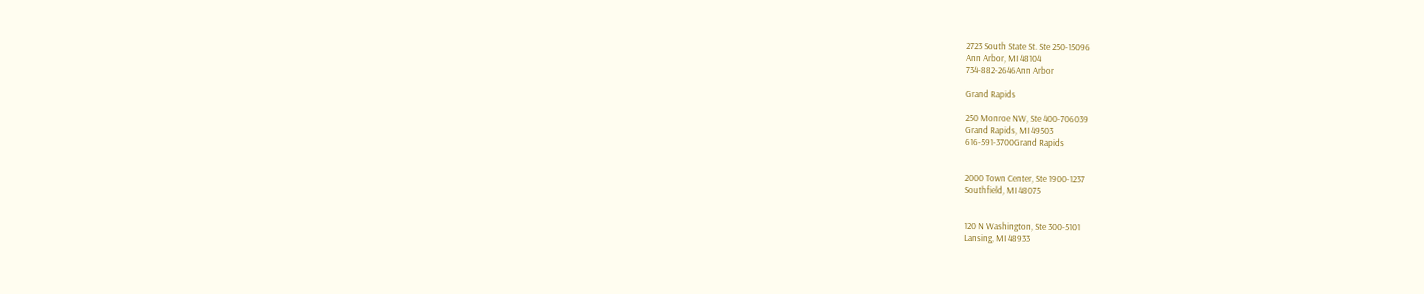2723 South State St. Ste 250-15096
Ann Arbor, MI 48104
734-882-2646Ann Arbor

Grand Rapids

250 Monroe NW, Ste 400-706039
Grand Rapids, MI 49503
616-591-3700Grand Rapids


2000 Town Center, Ste 1900-1237
Southfield, MI 48075


120 N Washington, Ste 300-5101
Lansing, MI 48933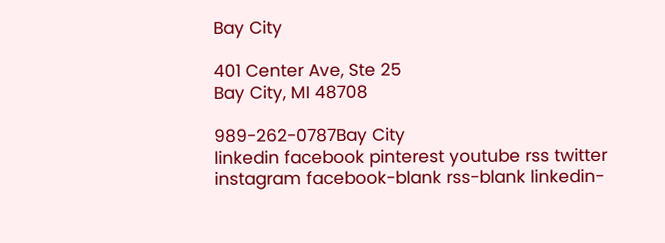Bay City

401 Center Ave, Ste 25
Bay City, MI 48708

989-262-0787Bay City
linkedin facebook pinterest youtube rss twitter instagram facebook-blank rss-blank linkedin-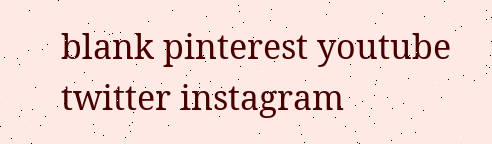blank pinterest youtube twitter instagram